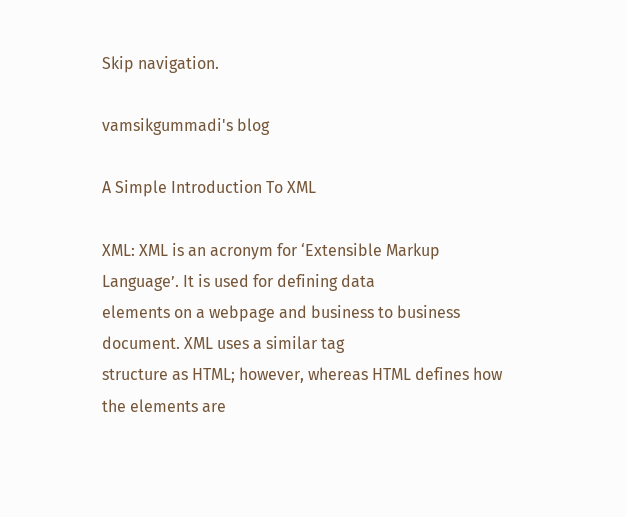Skip navigation.

vamsikgummadi's blog

A Simple Introduction To XML

XML: XML is an acronym for ‘Extensible Markup Language’. It is used for defining data
elements on a webpage and business to business document. XML uses a similar tag
structure as HTML; however, whereas HTML defines how the elements are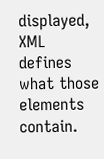displayed,
XML defines what those elements contain.